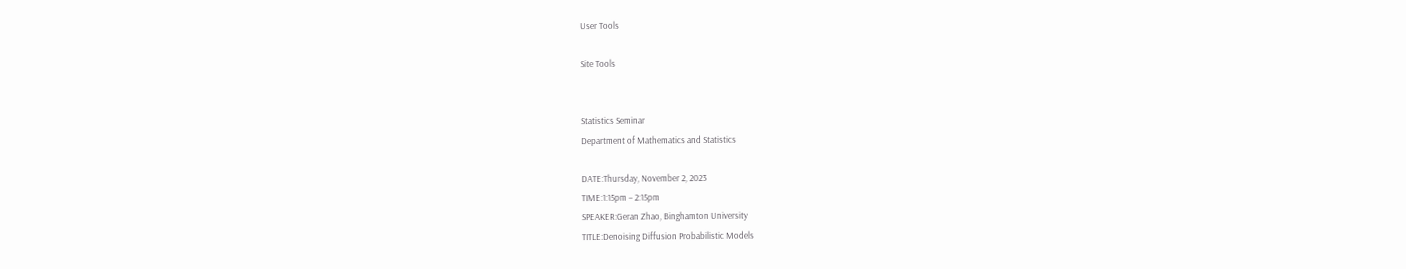User Tools

Site Tools


Statistics Seminar
Department of Mathematics and Statistics

DATE:Thursday, November 2, 2023
TIME:1:15pm – 2:15pm
SPEAKER:Geran Zhao, Binghamton University
TITLE:Denoising Diffusion Probabilistic Models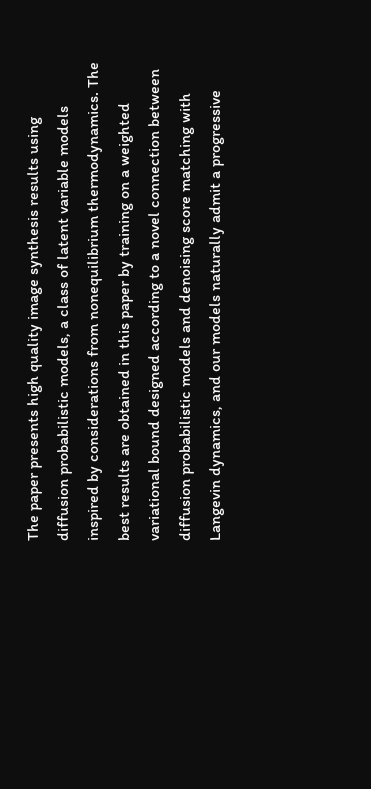The paper presents high quality image synthesis results using diffusion probabilistic models, a class of latent variable models inspired by considerations from nonequilibrium thermodynamics. The best results are obtained in this paper by training on a weighted variational bound designed according to a novel connection between diffusion probabilistic models and denoising score matching with Langevin dynamics, and our models naturally admit a progressive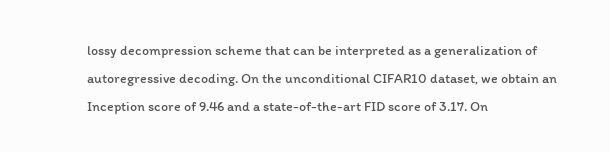lossy decompression scheme that can be interpreted as a generalization of autoregressive decoding. On the unconditional CIFAR10 dataset, we obtain an Inception score of 9.46 and a state-of-the-art FID score of 3.17. On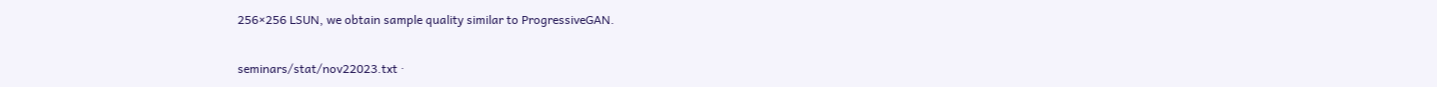256×256 LSUN, we obtain sample quality similar to ProgressiveGAN.

seminars/stat/nov22023.txt ·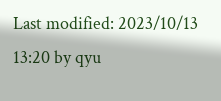Last modified: 2023/10/13 13:20 by qyu